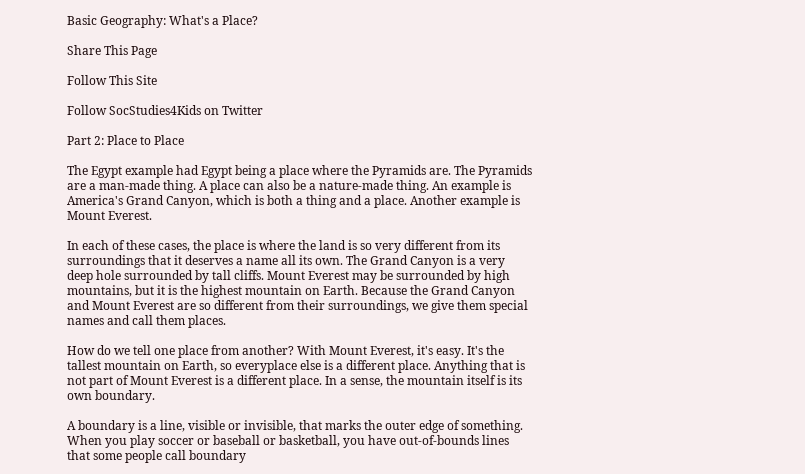Basic Geography: What's a Place?

Share This Page

Follow This Site

Follow SocStudies4Kids on Twitter

Part 2: Place to Place

The Egypt example had Egypt being a place where the Pyramids are. The Pyramids are a man-made thing. A place can also be a nature-made thing. An example is America's Grand Canyon, which is both a thing and a place. Another example is Mount Everest.

In each of these cases, the place is where the land is so very different from its surroundings that it deserves a name all its own. The Grand Canyon is a very deep hole surrounded by tall cliffs. Mount Everest may be surrounded by high mountains, but it is the highest mountain on Earth. Because the Grand Canyon and Mount Everest are so different from their surroundings, we give them special names and call them places.

How do we tell one place from another? With Mount Everest, it's easy. It's the tallest mountain on Earth, so everyplace else is a different place. Anything that is not part of Mount Everest is a different place. In a sense, the mountain itself is its own boundary.

A boundary is a line, visible or invisible, that marks the outer edge of something. When you play soccer or baseball or basketball, you have out-of-bounds lines that some people call boundary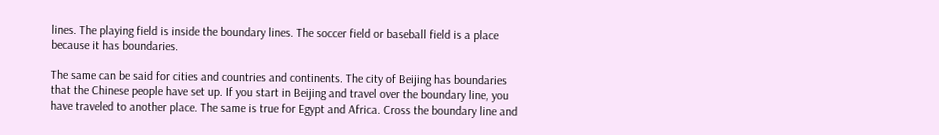lines. The playing field is inside the boundary lines. The soccer field or baseball field is a place because it has boundaries.

The same can be said for cities and countries and continents. The city of Beijing has boundaries that the Chinese people have set up. If you start in Beijing and travel over the boundary line, you have traveled to another place. The same is true for Egypt and Africa. Cross the boundary line and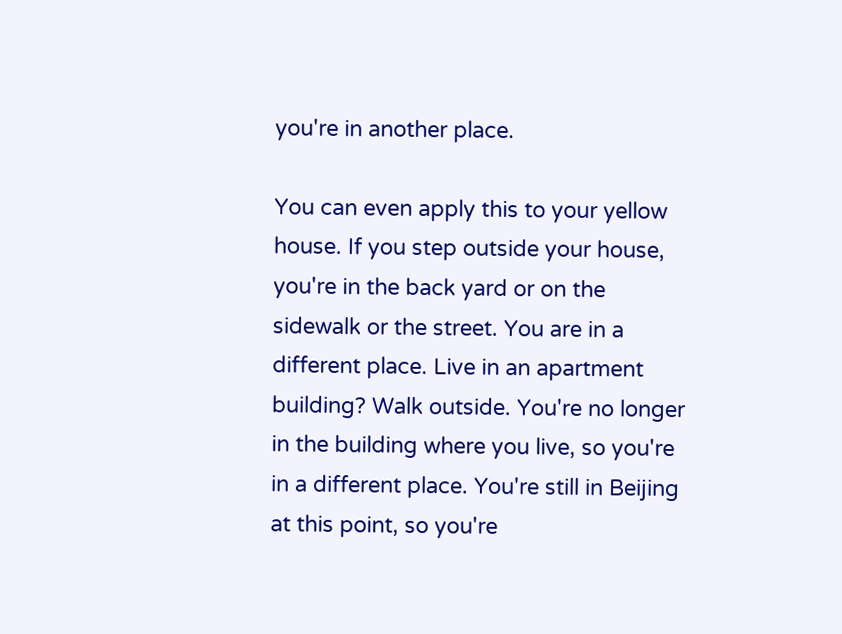you're in another place.

You can even apply this to your yellow house. If you step outside your house, you're in the back yard or on the sidewalk or the street. You are in a different place. Live in an apartment building? Walk outside. You're no longer in the building where you live, so you're in a different place. You're still in Beijing at this point, so you're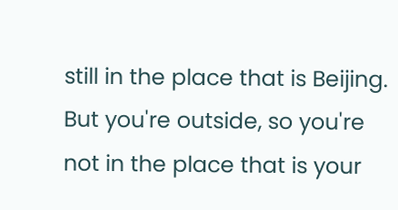still in the place that is Beijing. But you're outside, so you're not in the place that is your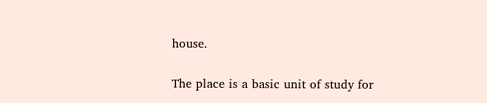house.

The place is a basic unit of study for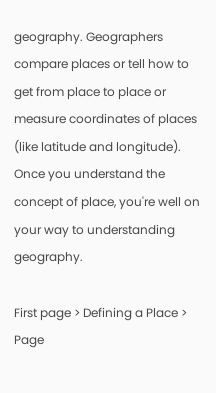geography. Geographers compare places or tell how to get from place to place or measure coordinates of places (like latitude and longitude). Once you understand the concept of place, you're well on your way to understanding geography.

First page > Defining a Place > Page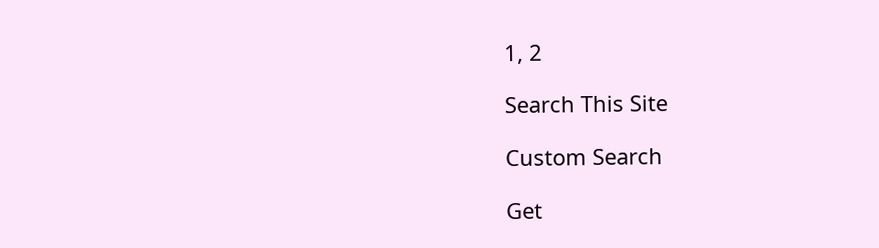1, 2

Search This Site

Custom Search

Get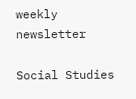weekly newsletter

Social Studies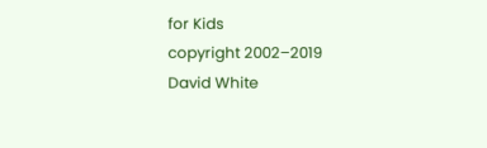for Kids
copyright 2002–2019
David White